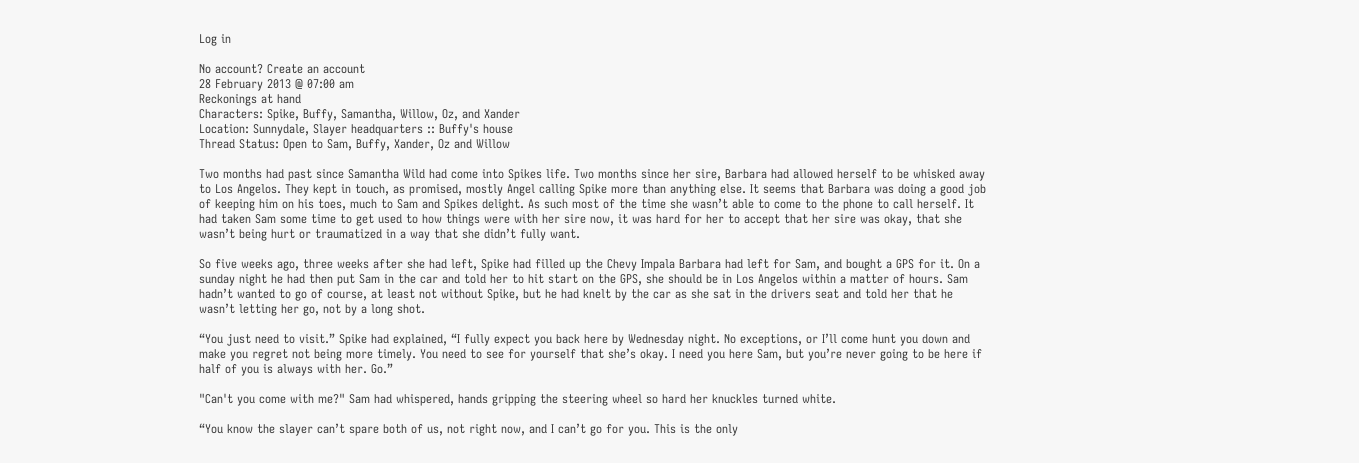Log in

No account? Create an account
28 February 2013 @ 07:00 am
Reckonings at hand
Characters: Spike, Buffy, Samantha, Willow, Oz, and Xander
Location: Sunnydale, Slayer headquarters :: Buffy's house
Thread Status: Open to Sam, Buffy, Xander, Oz and Willow

Two months had past since Samantha Wild had come into Spikes life. Two months since her sire, Barbara had allowed herself to be whisked away to Los Angelos. They kept in touch, as promised, mostly Angel calling Spike more than anything else. It seems that Barbara was doing a good job of keeping him on his toes, much to Sam and Spikes delight. As such most of the time she wasn’t able to come to the phone to call herself. It had taken Sam some time to get used to how things were with her sire now, it was hard for her to accept that her sire was okay, that she wasn’t being hurt or traumatized in a way that she didn’t fully want.

So five weeks ago, three weeks after she had left, Spike had filled up the Chevy Impala Barbara had left for Sam, and bought a GPS for it. On a sunday night he had then put Sam in the car and told her to hit start on the GPS, she should be in Los Angelos within a matter of hours. Sam hadn’t wanted to go of course, at least not without Spike, but he had knelt by the car as she sat in the drivers seat and told her that he wasn’t letting her go, not by a long shot.

“You just need to visit.” Spike had explained, “I fully expect you back here by Wednesday night. No exceptions, or I’ll come hunt you down and make you regret not being more timely. You need to see for yourself that she’s okay. I need you here Sam, but you’re never going to be here if half of you is always with her. Go.”

"Can't you come with me?" Sam had whispered, hands gripping the steering wheel so hard her knuckles turned white.

“You know the slayer can’t spare both of us, not right now, and I can’t go for you. This is the only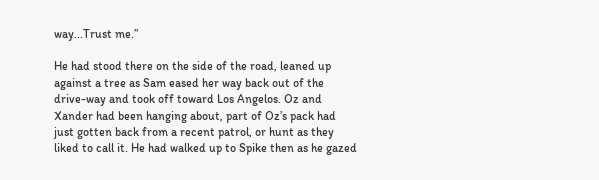way...Trust me.”

He had stood there on the side of the road, leaned up against a tree as Sam eased her way back out of the drive-way and took off toward Los Angelos. Oz and Xander had been hanging about, part of Oz’s pack had just gotten back from a recent patrol, or hunt as they liked to call it. He had walked up to Spike then as he gazed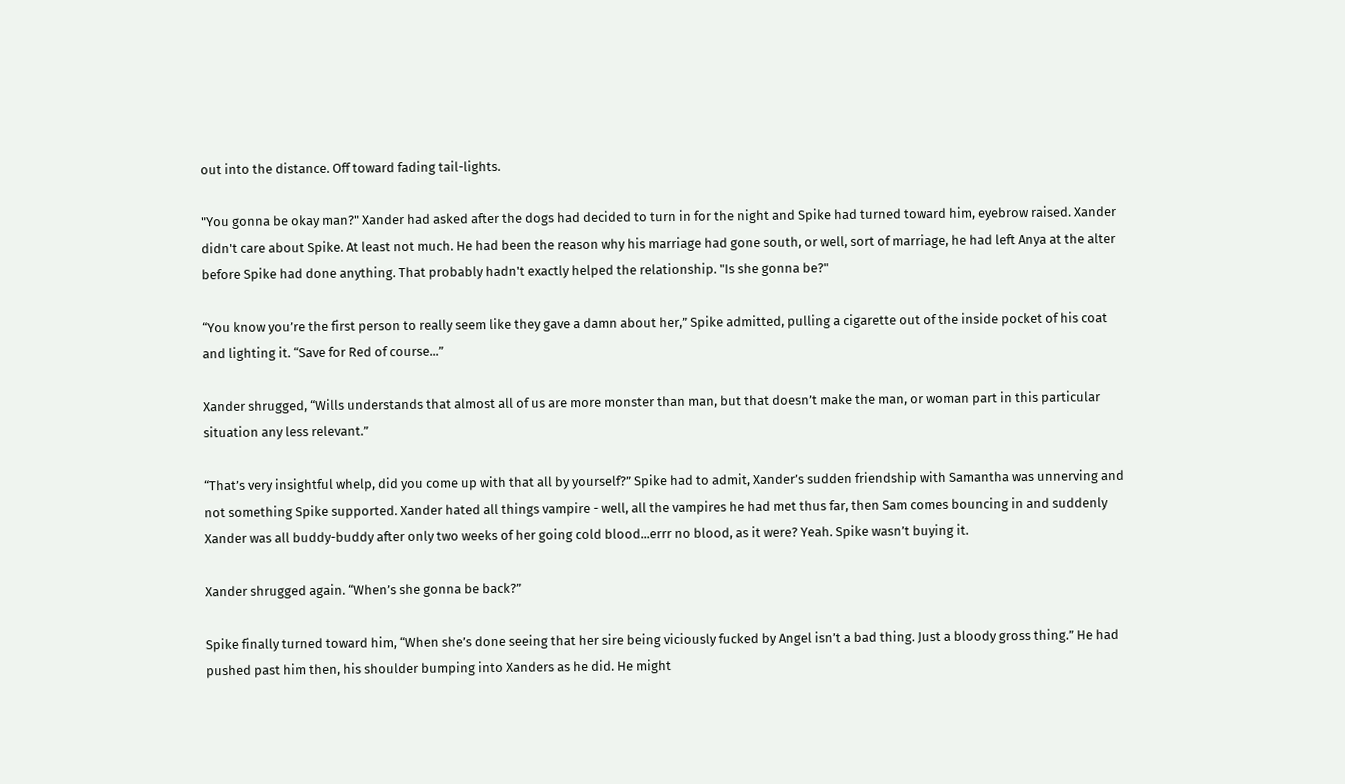out into the distance. Off toward fading tail-lights.

"You gonna be okay man?" Xander had asked after the dogs had decided to turn in for the night and Spike had turned toward him, eyebrow raised. Xander didn't care about Spike. At least not much. He had been the reason why his marriage had gone south, or well, sort of marriage, he had left Anya at the alter before Spike had done anything. That probably hadn't exactly helped the relationship. "Is she gonna be?"

“You know you’re the first person to really seem like they gave a damn about her,” Spike admitted, pulling a cigarette out of the inside pocket of his coat and lighting it. “Save for Red of course...”

Xander shrugged, “Wills understands that almost all of us are more monster than man, but that doesn’t make the man, or woman part in this particular situation any less relevant.”

“That’s very insightful whelp, did you come up with that all by yourself?” Spike had to admit, Xander’s sudden friendship with Samantha was unnerving and not something Spike supported. Xander hated all things vampire - well, all the vampires he had met thus far, then Sam comes bouncing in and suddenly Xander was all buddy-buddy after only two weeks of her going cold blood...errr no blood, as it were? Yeah. Spike wasn’t buying it.

Xander shrugged again. “When’s she gonna be back?”

Spike finally turned toward him, “When she’s done seeing that her sire being viciously fucked by Angel isn’t a bad thing. Just a bloody gross thing.” He had pushed past him then, his shoulder bumping into Xanders as he did. He might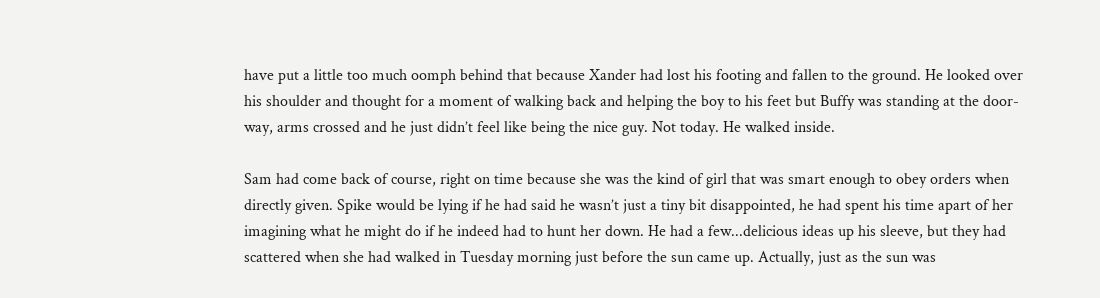have put a little too much oomph behind that because Xander had lost his footing and fallen to the ground. He looked over his shoulder and thought for a moment of walking back and helping the boy to his feet but Buffy was standing at the door-way, arms crossed and he just didn’t feel like being the nice guy. Not today. He walked inside.

Sam had come back of course, right on time because she was the kind of girl that was smart enough to obey orders when directly given. Spike would be lying if he had said he wasn’t just a tiny bit disappointed, he had spent his time apart of her imagining what he might do if he indeed had to hunt her down. He had a few...delicious ideas up his sleeve, but they had scattered when she had walked in Tuesday morning just before the sun came up. Actually, just as the sun was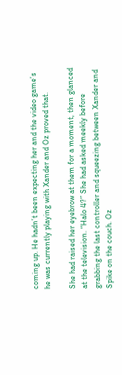coming up. He hadn’t been expecting her and the video game’s he was currently playing with Xander and Oz proved that.

She had raised her eyebrow at them for a moment, then glanced at the television. “Halo 4?” She had asked meekly before grabbing the last controller and squeezing between Xander and Spike on the couch. Oz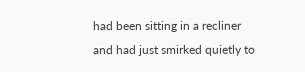had been sitting in a recliner and had just smirked quietly to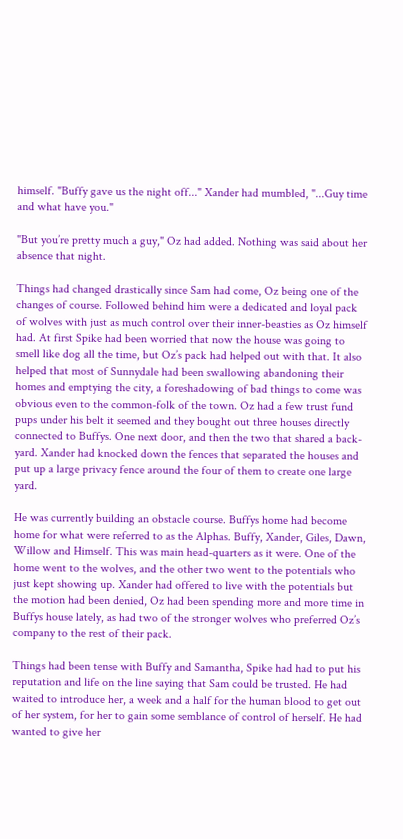himself. "Buffy gave us the night off..." Xander had mumbled, "...Guy time and what have you."

"But you’re pretty much a guy," Oz had added. Nothing was said about her absence that night.

Things had changed drastically since Sam had come, Oz being one of the changes of course. Followed behind him were a dedicated and loyal pack of wolves with just as much control over their inner-beasties as Oz himself had. At first Spike had been worried that now the house was going to smell like dog all the time, but Oz’s pack had helped out with that. It also helped that most of Sunnydale had been swallowing abandoning their homes and emptying the city, a foreshadowing of bad things to come was obvious even to the common-folk of the town. Oz had a few trust fund pups under his belt it seemed and they bought out three houses directly connected to Buffys. One next door, and then the two that shared a back-yard. Xander had knocked down the fences that separated the houses and put up a large privacy fence around the four of them to create one large yard.

He was currently building an obstacle course. Buffys home had become home for what were referred to as the Alphas. Buffy, Xander, Giles, Dawn, Willow and Himself. This was main head-quarters as it were. One of the home went to the wolves, and the other two went to the potentials who just kept showing up. Xander had offered to live with the potentials but the motion had been denied, Oz had been spending more and more time in Buffys house lately, as had two of the stronger wolves who preferred Oz’s company to the rest of their pack.

Things had been tense with Buffy and Samantha, Spike had had to put his reputation and life on the line saying that Sam could be trusted. He had waited to introduce her, a week and a half for the human blood to get out of her system, for her to gain some semblance of control of herself. He had wanted to give her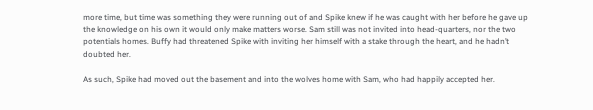more time, but time was something they were running out of and Spike knew if he was caught with her before he gave up the knowledge on his own it would only make matters worse. Sam still was not invited into head-quarters, nor the two potentials homes. Buffy had threatened Spike with inviting her himself with a stake through the heart, and he hadn’t doubted her.

As such, Spike had moved out the basement and into the wolves home with Sam, who had happily accepted her.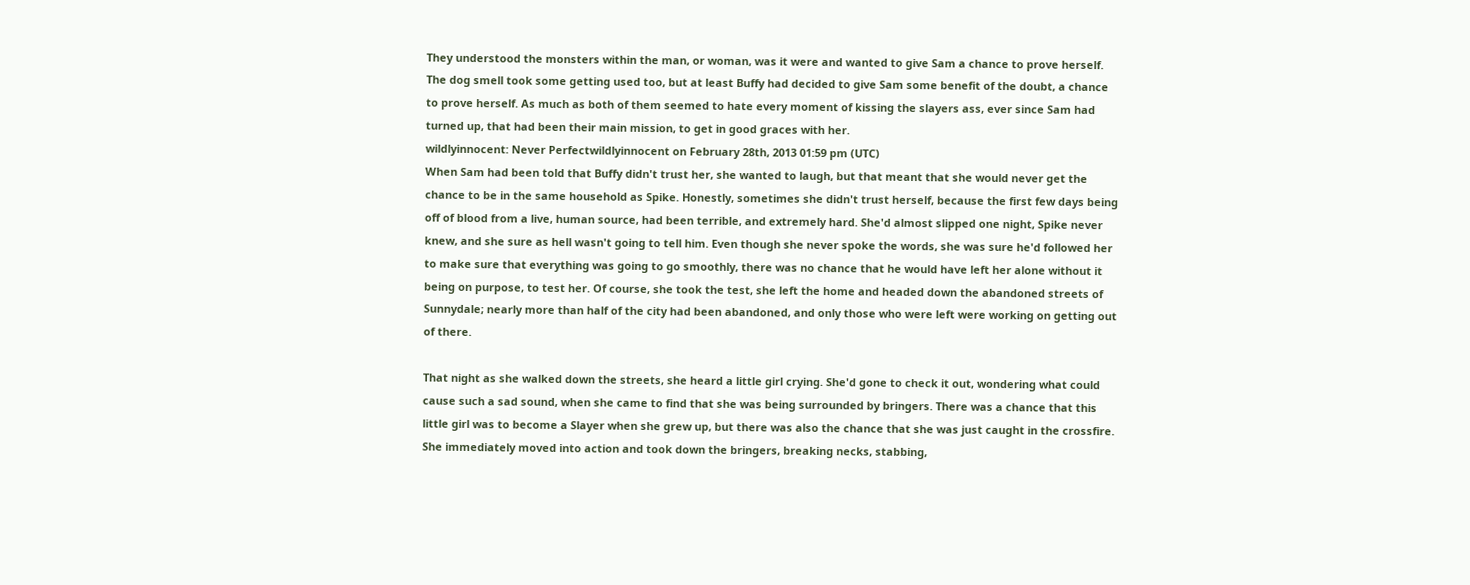They understood the monsters within the man, or woman, was it were and wanted to give Sam a chance to prove herself. The dog smell took some getting used too, but at least Buffy had decided to give Sam some benefit of the doubt, a chance to prove herself. As much as both of them seemed to hate every moment of kissing the slayers ass, ever since Sam had turned up, that had been their main mission, to get in good graces with her.
wildlyinnocent: Never Perfectwildlyinnocent on February 28th, 2013 01:59 pm (UTC)
When Sam had been told that Buffy didn't trust her, she wanted to laugh, but that meant that she would never get the chance to be in the same household as Spike. Honestly, sometimes she didn't trust herself, because the first few days being off of blood from a live, human source, had been terrible, and extremely hard. She'd almost slipped one night, Spike never knew, and she sure as hell wasn't going to tell him. Even though she never spoke the words, she was sure he'd followed her to make sure that everything was going to go smoothly, there was no chance that he would have left her alone without it being on purpose, to test her. Of course, she took the test, she left the home and headed down the abandoned streets of Sunnydale; nearly more than half of the city had been abandoned, and only those who were left were working on getting out of there.

That night as she walked down the streets, she heard a little girl crying. She'd gone to check it out, wondering what could cause such a sad sound, when she came to find that she was being surrounded by bringers. There was a chance that this little girl was to become a Slayer when she grew up, but there was also the chance that she was just caught in the crossfire. She immediately moved into action and took down the bringers, breaking necks, stabbing,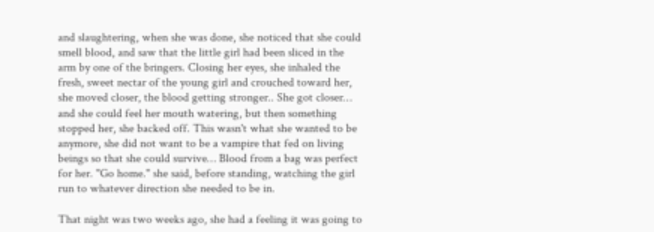and slaughtering, when she was done, she noticed that she could smell blood, and saw that the little girl had been sliced in the arm by one of the bringers. Closing her eyes, she inhaled the fresh, sweet nectar of the young girl and crouched toward her, she moved closer, the blood getting stronger.. She got closer… and she could feel her mouth watering, but then something stopped her, she backed off. This wasn't what she wanted to be anymore, she did not want to be a vampire that fed on living beings so that she could survive… Blood from a bag was perfect for her. "Go home." she said, before standing, watching the girl run to whatever direction she needed to be in.

That night was two weeks ago, she had a feeling it was going to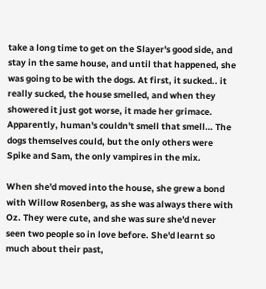take a long time to get on the Slayer's good side, and stay in the same house, and until that happened, she was going to be with the dogs. At first, it sucked.. it really sucked, the house smelled, and when they showered it just got worse, it made her grimace. Apparently, human's couldn't smell that smell… The dogs themselves could, but the only others were Spike and Sam, the only vampires in the mix.

When she'd moved into the house, she grew a bond with Willow Rosenberg, as she was always there with Oz. They were cute, and she was sure she'd never seen two people so in love before. She'd learnt so much about their past,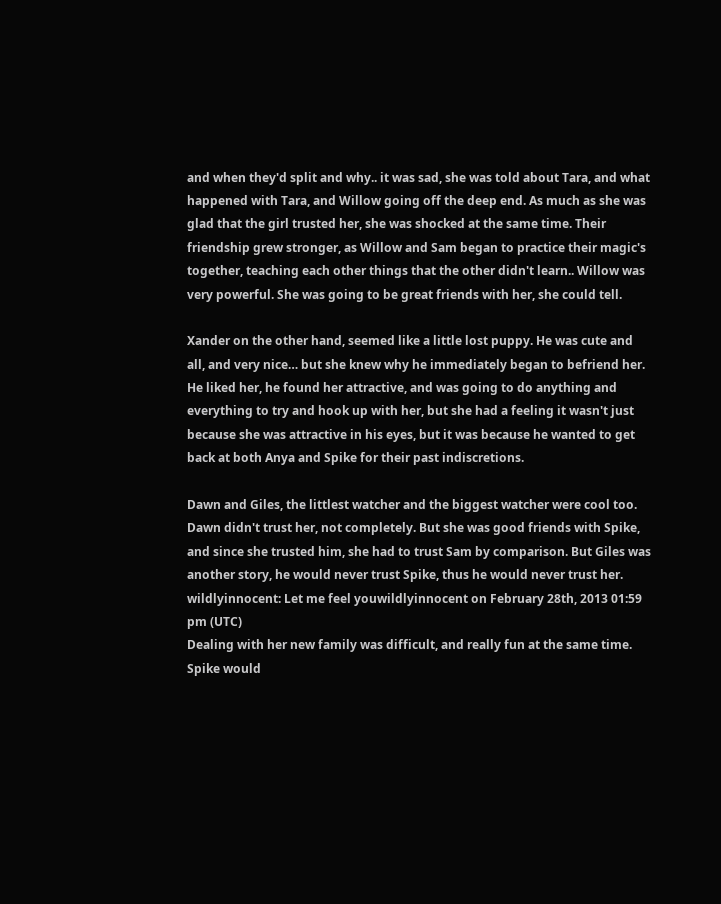and when they'd split and why.. it was sad, she was told about Tara, and what happened with Tara, and Willow going off the deep end. As much as she was glad that the girl trusted her, she was shocked at the same time. Their friendship grew stronger, as Willow and Sam began to practice their magic's together, teaching each other things that the other didn't learn.. Willow was very powerful. She was going to be great friends with her, she could tell.

Xander on the other hand, seemed like a little lost puppy. He was cute and all, and very nice… but she knew why he immediately began to befriend her. He liked her, he found her attractive, and was going to do anything and everything to try and hook up with her, but she had a feeling it wasn't just because she was attractive in his eyes, but it was because he wanted to get back at both Anya and Spike for their past indiscretions.

Dawn and Giles, the littlest watcher and the biggest watcher were cool too. Dawn didn't trust her, not completely. But she was good friends with Spike, and since she trusted him, she had to trust Sam by comparison. But Giles was another story, he would never trust Spike, thus he would never trust her.
wildlyinnocent: Let me feel youwildlyinnocent on February 28th, 2013 01:59 pm (UTC)
Dealing with her new family was difficult, and really fun at the same time. Spike would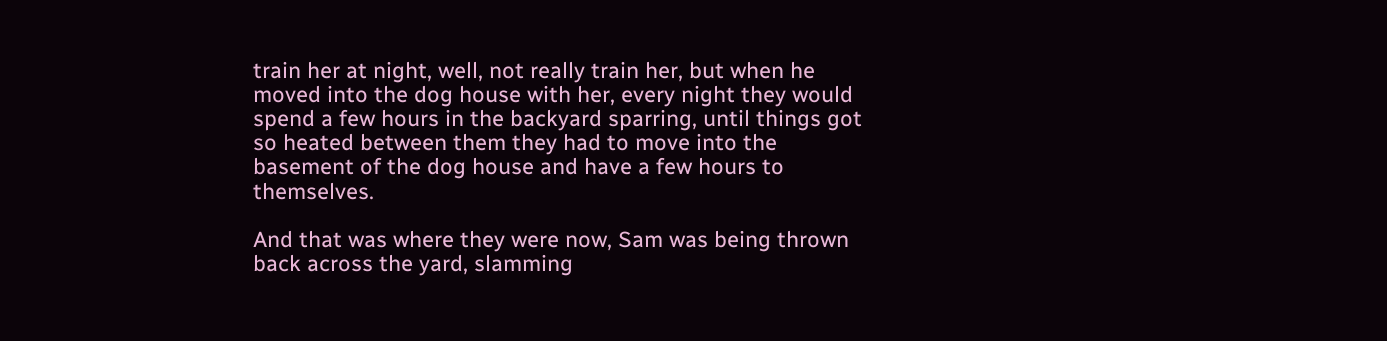train her at night, well, not really train her, but when he moved into the dog house with her, every night they would spend a few hours in the backyard sparring, until things got so heated between them they had to move into the basement of the dog house and have a few hours to themselves.

And that was where they were now, Sam was being thrown back across the yard, slamming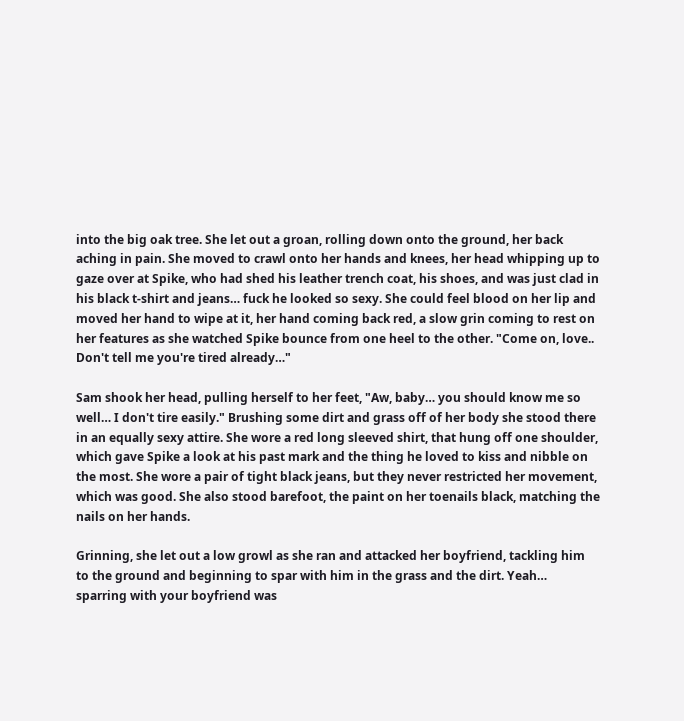into the big oak tree. She let out a groan, rolling down onto the ground, her back aching in pain. She moved to crawl onto her hands and knees, her head whipping up to gaze over at Spike, who had shed his leather trench coat, his shoes, and was just clad in his black t-shirt and jeans… fuck he looked so sexy. She could feel blood on her lip and moved her hand to wipe at it, her hand coming back red, a slow grin coming to rest on her features as she watched Spike bounce from one heel to the other. "Come on, love.. Don't tell me you're tired already…"

Sam shook her head, pulling herself to her feet, "Aw, baby… you should know me so well… I don't tire easily." Brushing some dirt and grass off of her body she stood there in an equally sexy attire. She wore a red long sleeved shirt, that hung off one shoulder, which gave Spike a look at his past mark and the thing he loved to kiss and nibble on the most. She wore a pair of tight black jeans, but they never restricted her movement, which was good. She also stood barefoot, the paint on her toenails black, matching the nails on her hands.

Grinning, she let out a low growl as she ran and attacked her boyfriend, tackling him to the ground and beginning to spar with him in the grass and the dirt. Yeah… sparring with your boyfriend was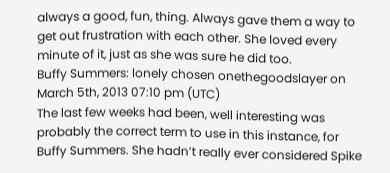always a good, fun, thing. Always gave them a way to get out frustration with each other. She loved every minute of it, just as she was sure he did too.
Buffy Summers: lonely chosen onethegoodslayer on March 5th, 2013 07:10 pm (UTC)
The last few weeks had been, well interesting was probably the correct term to use in this instance, for Buffy Summers. She hadn’t really ever considered Spike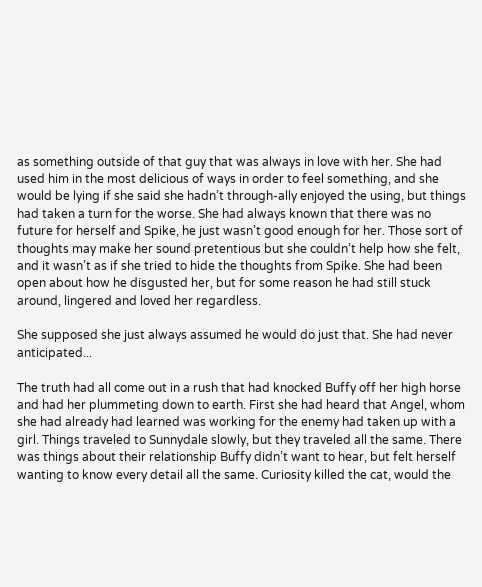as something outside of that guy that was always in love with her. She had used him in the most delicious of ways in order to feel something, and she would be lying if she said she hadn’t through-ally enjoyed the using, but things had taken a turn for the worse. She had always known that there was no future for herself and Spike, he just wasn’t good enough for her. Those sort of thoughts may make her sound pretentious but she couldn’t help how she felt, and it wasn’t as if she tried to hide the thoughts from Spike. She had been open about how he disgusted her, but for some reason he had still stuck around, lingered and loved her regardless.

She supposed she just always assumed he would do just that. She had never anticipated...

The truth had all come out in a rush that had knocked Buffy off her high horse and had her plummeting down to earth. First she had heard that Angel, whom she had already had learned was working for the enemy had taken up with a girl. Things traveled to Sunnydale slowly, but they traveled all the same. There was things about their relationship Buffy didn’t want to hear, but felt herself wanting to know every detail all the same. Curiosity killed the cat, would the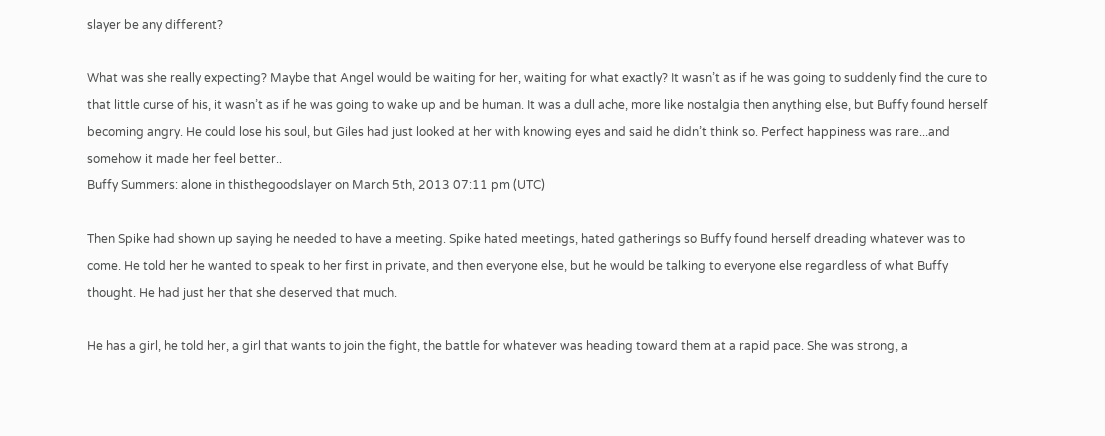slayer be any different?

What was she really expecting? Maybe that Angel would be waiting for her, waiting for what exactly? It wasn’t as if he was going to suddenly find the cure to that little curse of his, it wasn’t as if he was going to wake up and be human. It was a dull ache, more like nostalgia then anything else, but Buffy found herself becoming angry. He could lose his soul, but Giles had just looked at her with knowing eyes and said he didn’t think so. Perfect happiness was rare...and somehow it made her feel better..
Buffy Summers: alone in thisthegoodslayer on March 5th, 2013 07:11 pm (UTC)

Then Spike had shown up saying he needed to have a meeting. Spike hated meetings, hated gatherings so Buffy found herself dreading whatever was to come. He told her he wanted to speak to her first in private, and then everyone else, but he would be talking to everyone else regardless of what Buffy thought. He had just her that she deserved that much.

He has a girl, he told her, a girl that wants to join the fight, the battle for whatever was heading toward them at a rapid pace. She was strong, a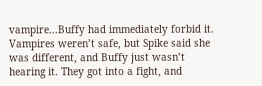vampire...Buffy had immediately forbid it. Vampires weren’t safe, but Spike said she was different, and Buffy just wasn’t hearing it. They got into a fight, and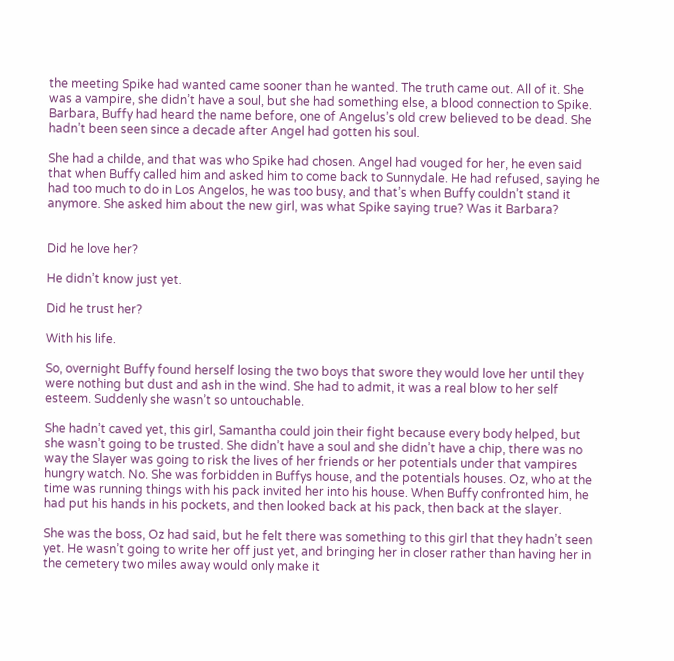the meeting Spike had wanted came sooner than he wanted. The truth came out. All of it. She was a vampire, she didn’t have a soul, but she had something else, a blood connection to Spike. Barbara, Buffy had heard the name before, one of Angelus’s old crew believed to be dead. She hadn’t been seen since a decade after Angel had gotten his soul.

She had a childe, and that was who Spike had chosen. Angel had vouged for her, he even said that when Buffy called him and asked him to come back to Sunnydale. He had refused, saying he had too much to do in Los Angelos, he was too busy, and that’s when Buffy couldn’t stand it anymore. She asked him about the new girl, was what Spike saying true? Was it Barbara?


Did he love her?

He didn’t know just yet.

Did he trust her?

With his life.

So, overnight Buffy found herself losing the two boys that swore they would love her until they were nothing but dust and ash in the wind. She had to admit, it was a real blow to her self esteem. Suddenly she wasn’t so untouchable.

She hadn’t caved yet, this girl, Samantha could join their fight because every body helped, but she wasn’t going to be trusted. She didn’t have a soul and she didn’t have a chip, there was no way the Slayer was going to risk the lives of her friends or her potentials under that vampires hungry watch. No. She was forbidden in Buffys house, and the potentials houses. Oz, who at the time was running things with his pack invited her into his house. When Buffy confronted him, he had put his hands in his pockets, and then looked back at his pack, then back at the slayer.

She was the boss, Oz had said, but he felt there was something to this girl that they hadn’t seen yet. He wasn’t going to write her off just yet, and bringing her in closer rather than having her in the cemetery two miles away would only make it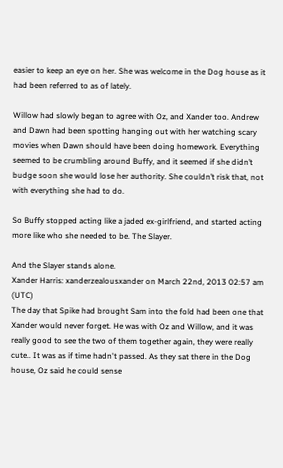easier to keep an eye on her. She was welcome in the Dog house as it had been referred to as of lately.

Willow had slowly began to agree with Oz, and Xander too. Andrew and Dawn had been spotting hanging out with her watching scary movies when Dawn should have been doing homework. Everything seemed to be crumbling around Buffy, and it seemed if she didn’t budge soon she would lose her authority. She couldn’t risk that, not with everything she had to do.

So Buffy stopped acting like a jaded ex-girlfriend, and started acting more like who she needed to be. The Slayer.

And the Slayer stands alone.
Xander Harris: xanderzealousxander on March 22nd, 2013 02:57 am (UTC)
The day that Spike had brought Sam into the fold had been one that Xander would never forget. He was with Oz and Willow, and it was really good to see the two of them together again, they were really cute.. It was as if time hadn't passed. As they sat there in the Dog house, Oz said he could sense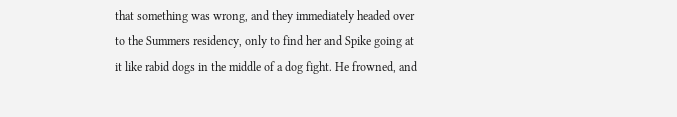that something was wrong, and they immediately headed over to the Summers residency, only to find her and Spike going at it like rabid dogs in the middle of a dog fight. He frowned, and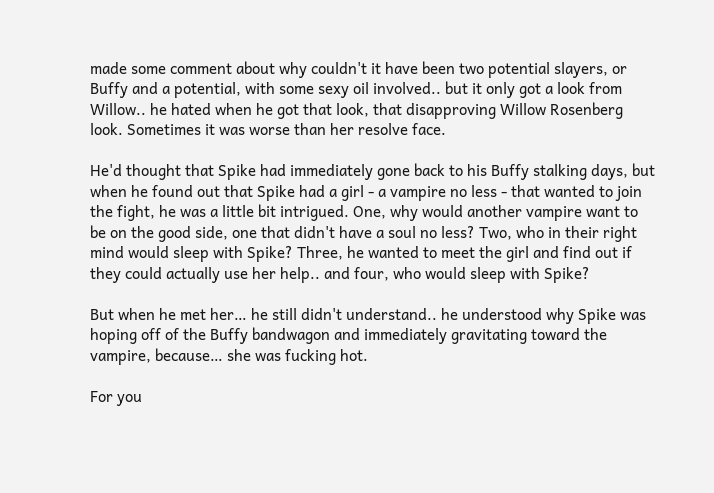made some comment about why couldn't it have been two potential slayers, or Buffy and a potential, with some sexy oil involved.. but it only got a look from Willow.. he hated when he got that look, that disapproving Willow Rosenberg look. Sometimes it was worse than her resolve face.

He'd thought that Spike had immediately gone back to his Buffy stalking days, but when he found out that Spike had a girl - a vampire no less - that wanted to join the fight, he was a little bit intrigued. One, why would another vampire want to be on the good side, one that didn't have a soul no less? Two, who in their right mind would sleep with Spike? Three, he wanted to meet the girl and find out if they could actually use her help.. and four, who would sleep with Spike?

But when he met her… he still didn't understand.. he understood why Spike was hoping off of the Buffy bandwagon and immediately gravitating toward the vampire, because… she was fucking hot.

For you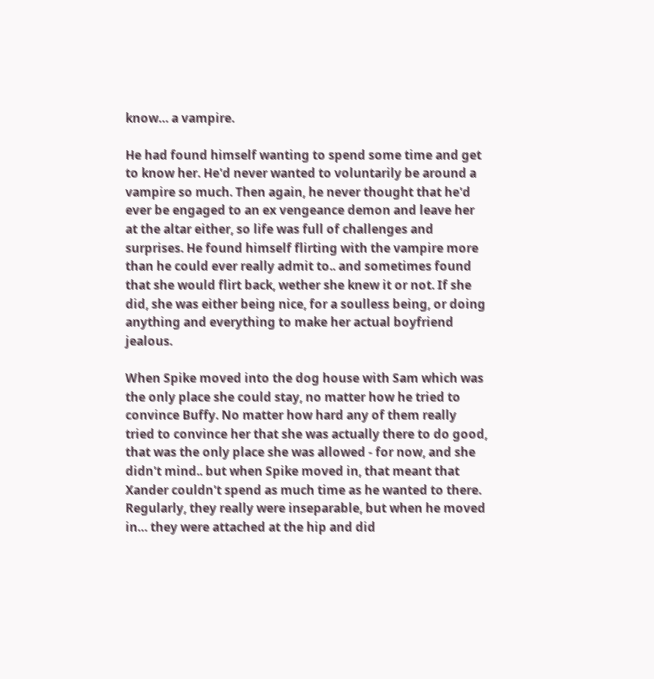know… a vampire.

He had found himself wanting to spend some time and get to know her. He'd never wanted to voluntarily be around a vampire so much. Then again, he never thought that he'd ever be engaged to an ex vengeance demon and leave her at the altar either, so life was full of challenges and surprises. He found himself flirting with the vampire more than he could ever really admit to.. and sometimes found that she would flirt back, wether she knew it or not. If she did, she was either being nice, for a soulless being, or doing anything and everything to make her actual boyfriend jealous.

When Spike moved into the dog house with Sam which was the only place she could stay, no matter how he tried to convince Buffy. No matter how hard any of them really tried to convince her that she was actually there to do good, that was the only place she was allowed - for now, and she didn't mind.. but when Spike moved in, that meant that Xander couldn't spend as much time as he wanted to there. Regularly, they really were inseparable, but when he moved in… they were attached at the hip and did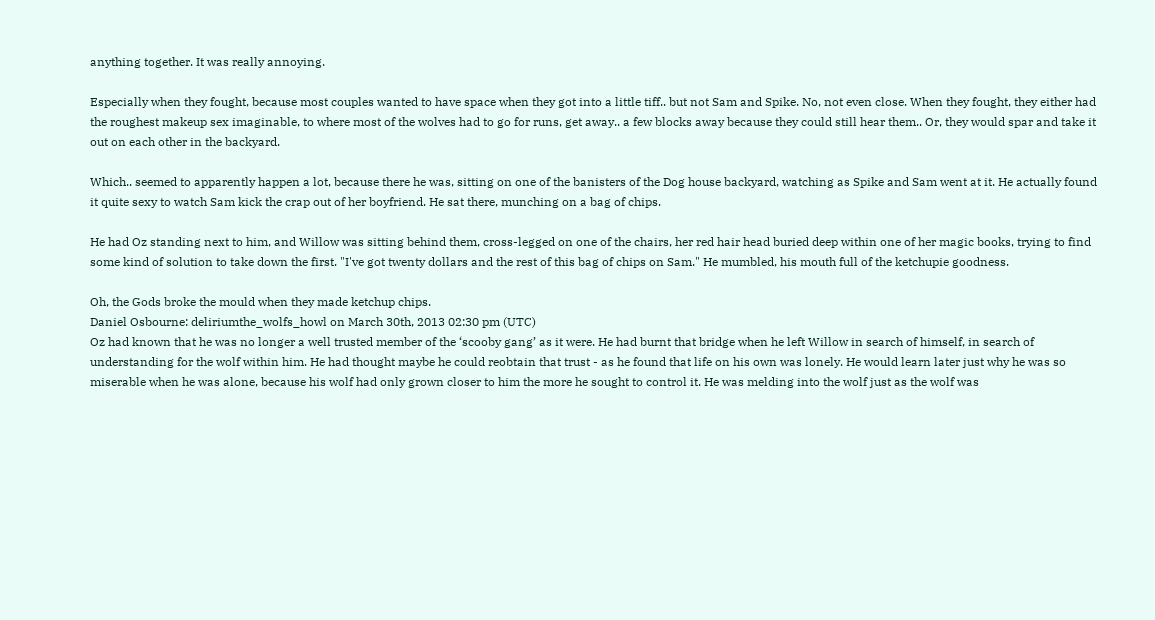anything together. It was really annoying.

Especially when they fought, because most couples wanted to have space when they got into a little tiff.. but not Sam and Spike. No, not even close. When they fought, they either had the roughest makeup sex imaginable, to where most of the wolves had to go for runs, get away.. a few blocks away because they could still hear them.. Or, they would spar and take it out on each other in the backyard.

Which.. seemed to apparently happen a lot, because there he was, sitting on one of the banisters of the Dog house backyard, watching as Spike and Sam went at it. He actually found it quite sexy to watch Sam kick the crap out of her boyfriend. He sat there, munching on a bag of chips.

He had Oz standing next to him, and Willow was sitting behind them, cross-legged on one of the chairs, her red hair head buried deep within one of her magic books, trying to find some kind of solution to take down the first. "I've got twenty dollars and the rest of this bag of chips on Sam." He mumbled, his mouth full of the ketchupie goodness.

Oh, the Gods broke the mould when they made ketchup chips.
Daniel Osbourne: deliriumthe_wolfs_howl on March 30th, 2013 02:30 pm (UTC)
Oz had known that he was no longer a well trusted member of the ‘scooby gang’ as it were. He had burnt that bridge when he left Willow in search of himself, in search of understanding for the wolf within him. He had thought maybe he could reobtain that trust - as he found that life on his own was lonely. He would learn later just why he was so miserable when he was alone, because his wolf had only grown closer to him the more he sought to control it. He was melding into the wolf just as the wolf was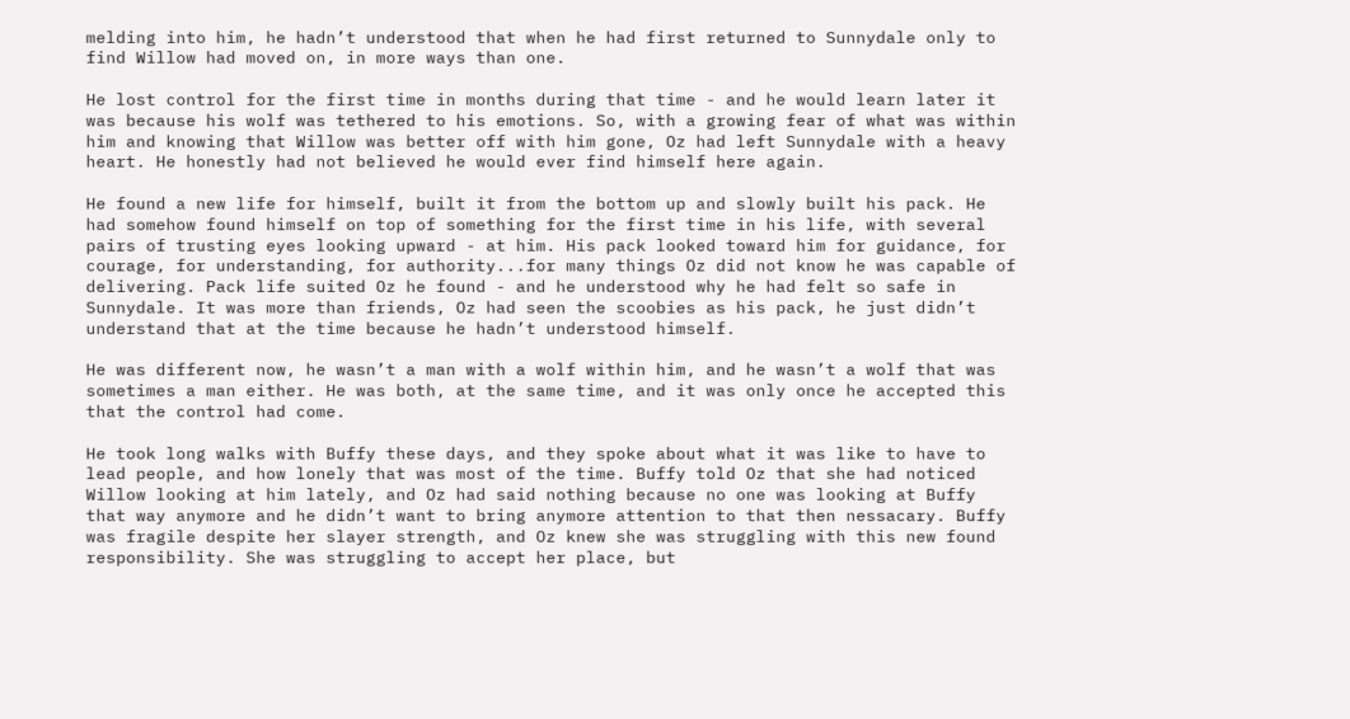melding into him, he hadn’t understood that when he had first returned to Sunnydale only to find Willow had moved on, in more ways than one.

He lost control for the first time in months during that time - and he would learn later it was because his wolf was tethered to his emotions. So, with a growing fear of what was within him and knowing that Willow was better off with him gone, Oz had left Sunnydale with a heavy heart. He honestly had not believed he would ever find himself here again.

He found a new life for himself, built it from the bottom up and slowly built his pack. He had somehow found himself on top of something for the first time in his life, with several pairs of trusting eyes looking upward - at him. His pack looked toward him for guidance, for courage, for understanding, for authority...for many things Oz did not know he was capable of delivering. Pack life suited Oz he found - and he understood why he had felt so safe in Sunnydale. It was more than friends, Oz had seen the scoobies as his pack, he just didn’t understand that at the time because he hadn’t understood himself.

He was different now, he wasn’t a man with a wolf within him, and he wasn’t a wolf that was sometimes a man either. He was both, at the same time, and it was only once he accepted this that the control had come.

He took long walks with Buffy these days, and they spoke about what it was like to have to lead people, and how lonely that was most of the time. Buffy told Oz that she had noticed Willow looking at him lately, and Oz had said nothing because no one was looking at Buffy that way anymore and he didn’t want to bring anymore attention to that then nessacary. Buffy was fragile despite her slayer strength, and Oz knew she was struggling with this new found responsibility. She was struggling to accept her place, but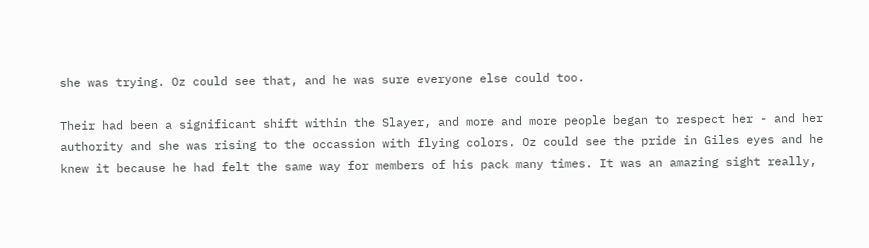she was trying. Oz could see that, and he was sure everyone else could too.

Their had been a significant shift within the Slayer, and more and more people began to respect her - and her authority and she was rising to the occassion with flying colors. Oz could see the pride in Giles eyes and he knew it because he had felt the same way for members of his pack many times. It was an amazing sight really,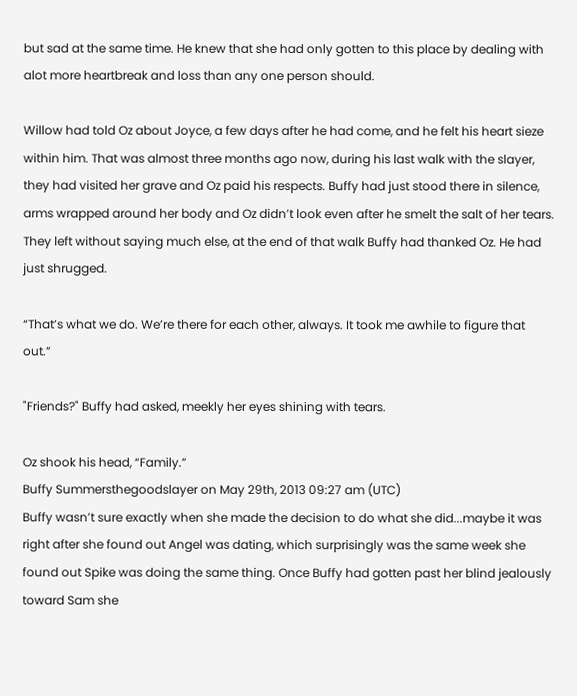but sad at the same time. He knew that she had only gotten to this place by dealing with alot more heartbreak and loss than any one person should.

Willow had told Oz about Joyce, a few days after he had come, and he felt his heart sieze within him. That was almost three months ago now, during his last walk with the slayer, they had visited her grave and Oz paid his respects. Buffy had just stood there in silence, arms wrapped around her body and Oz didn’t look even after he smelt the salt of her tears. They left without saying much else, at the end of that walk Buffy had thanked Oz. He had just shrugged.

“That’s what we do. We’re there for each other, always. It took me awhile to figure that out.”

"Friends?" Buffy had asked, meekly her eyes shining with tears.

Oz shook his head, “Family.”
Buffy Summersthegoodslayer on May 29th, 2013 09:27 am (UTC)
Buffy wasn’t sure exactly when she made the decision to do what she did...maybe it was right after she found out Angel was dating, which surprisingly was the same week she found out Spike was doing the same thing. Once Buffy had gotten past her blind jealously toward Sam she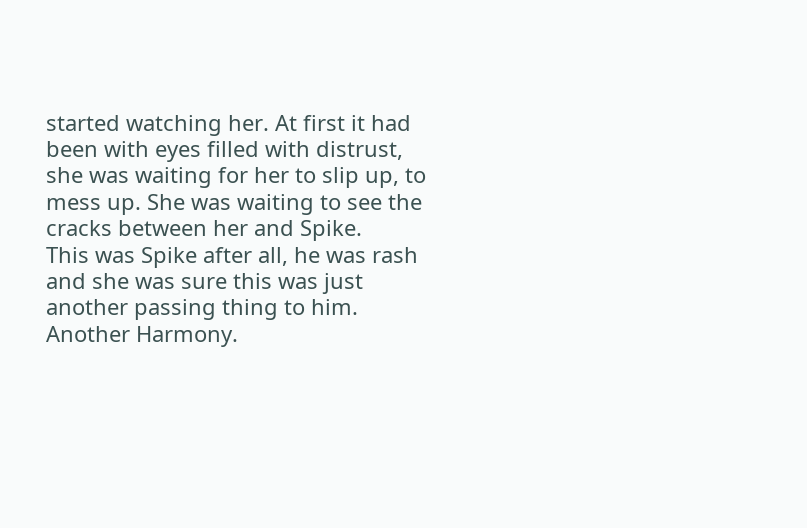started watching her. At first it had been with eyes filled with distrust, she was waiting for her to slip up, to mess up. She was waiting to see the cracks between her and Spike.
This was Spike after all, he was rash and she was sure this was just another passing thing to him. Another Harmony.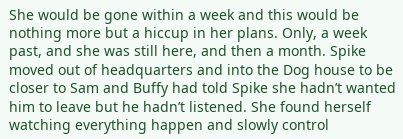She would be gone within a week and this would be nothing more but a hiccup in her plans. Only, a week past, and she was still here, and then a month. Spike moved out of headquarters and into the Dog house to be closer to Sam and Buffy had told Spike she hadn’t wanted him to leave but he hadn’t listened. She found herself watching everything happen and slowly control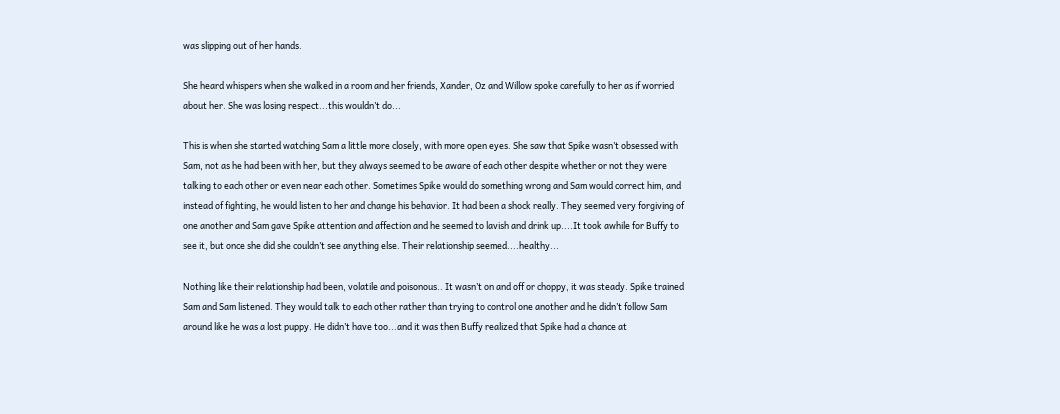was slipping out of her hands.

She heard whispers when she walked in a room and her friends, Xander, Oz and Willow spoke carefully to her as if worried about her. She was losing respect...this wouldn’t do...

This is when she started watching Sam a little more closely, with more open eyes. She saw that Spike wasn’t obsessed with Sam, not as he had been with her, but they always seemed to be aware of each other despite whether or not they were talking to each other or even near each other. Sometimes Spike would do something wrong and Sam would correct him, and instead of fighting, he would listen to her and change his behavior. It had been a shock really. They seemed very forgiving of one another and Sam gave Spike attention and affection and he seemed to lavish and drink up....It took awhile for Buffy to see it, but once she did she couldn’t see anything else. Their relationship seemed....healthy...

Nothing like their relationship had been, volatile and poisonous.. It wasn’t on and off or choppy, it was steady. Spike trained Sam and Sam listened. They would talk to each other rather than trying to control one another and he didn’t follow Sam around like he was a lost puppy. He didn’t have too...and it was then Buffy realized that Spike had a chance at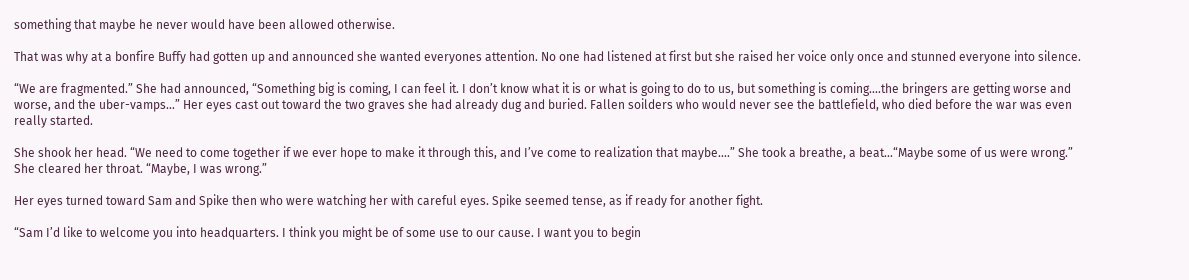something that maybe he never would have been allowed otherwise.

That was why at a bonfire Buffy had gotten up and announced she wanted everyones attention. No one had listened at first but she raised her voice only once and stunned everyone into silence.

“We are fragmented.” She had announced, “Something big is coming, I can feel it. I don’t know what it is or what is going to do to us, but something is coming....the bringers are getting worse and worse, and the uber-vamps...” Her eyes cast out toward the two graves she had already dug and buried. Fallen soilders who would never see the battlefield, who died before the war was even really started.

She shook her head. “We need to come together if we ever hope to make it through this, and I’ve come to realization that maybe....” She took a breathe, a beat...“Maybe some of us were wrong.” She cleared her throat. “Maybe, I was wrong.”

Her eyes turned toward Sam and Spike then who were watching her with careful eyes. Spike seemed tense, as if ready for another fight.

“Sam I’d like to welcome you into headquarters. I think you might be of some use to our cause. I want you to begin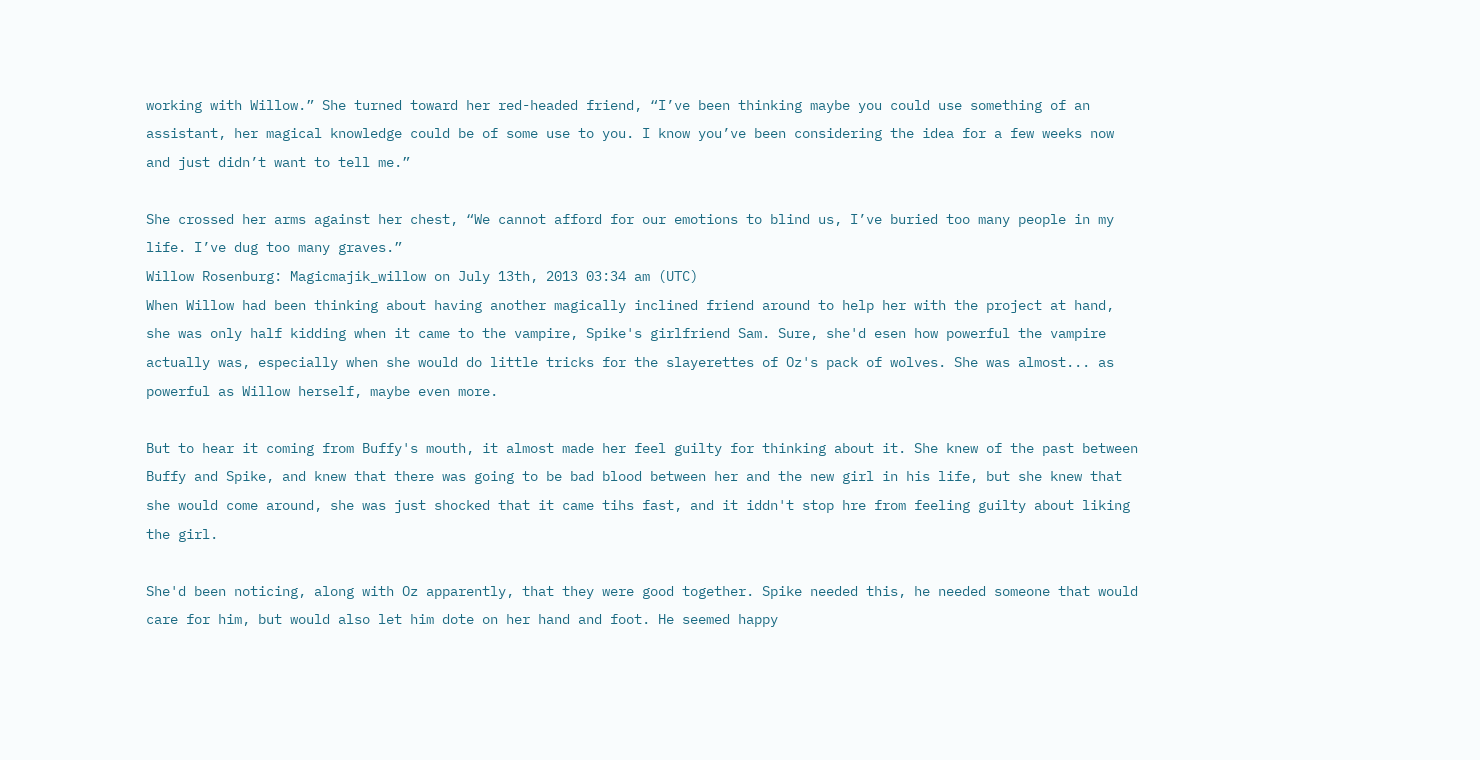working with Willow.” She turned toward her red-headed friend, “I’ve been thinking maybe you could use something of an assistant, her magical knowledge could be of some use to you. I know you’ve been considering the idea for a few weeks now and just didn’t want to tell me.”

She crossed her arms against her chest, “We cannot afford for our emotions to blind us, I’ve buried too many people in my life. I’ve dug too many graves.”
Willow Rosenburg: Magicmajik_willow on July 13th, 2013 03:34 am (UTC)
When Willow had been thinking about having another magically inclined friend around to help her with the project at hand, she was only half kidding when it came to the vampire, Spike's girlfriend Sam. Sure, she'd esen how powerful the vampire actually was, especially when she would do little tricks for the slayerettes of Oz's pack of wolves. She was almost... as powerful as Willow herself, maybe even more.

But to hear it coming from Buffy's mouth, it almost made her feel guilty for thinking about it. She knew of the past between Buffy and Spike, and knew that there was going to be bad blood between her and the new girl in his life, but she knew that she would come around, she was just shocked that it came tihs fast, and it iddn't stop hre from feeling guilty about liking the girl.

She'd been noticing, along with Oz apparently, that they were good together. Spike needed this, he needed someone that would care for him, but would also let him dote on her hand and foot. He seemed happy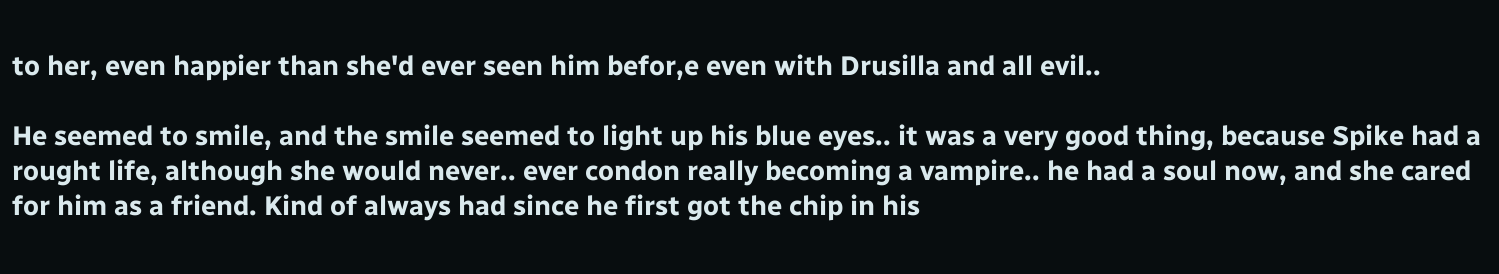to her, even happier than she'd ever seen him befor,e even with Drusilla and all evil..

He seemed to smile, and the smile seemed to light up his blue eyes.. it was a very good thing, because Spike had a rought life, although she would never.. ever condon really becoming a vampire.. he had a soul now, and she cared for him as a friend. Kind of always had since he first got the chip in his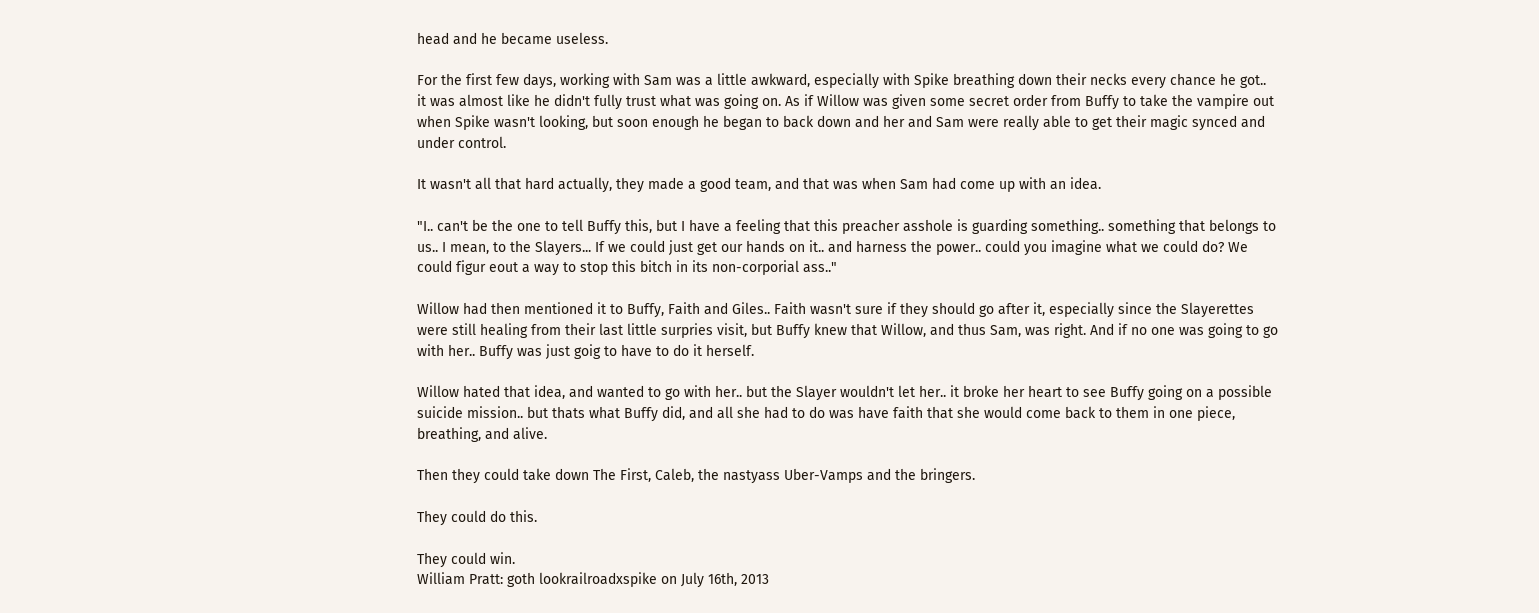head and he became useless.

For the first few days, working with Sam was a little awkward, especially with Spike breathing down their necks every chance he got.. it was almost like he didn't fully trust what was going on. As if Willow was given some secret order from Buffy to take the vampire out when Spike wasn't looking, but soon enough he began to back down and her and Sam were really able to get their magic synced and under control.

It wasn't all that hard actually, they made a good team, and that was when Sam had come up with an idea.

"I.. can't be the one to tell Buffy this, but I have a feeling that this preacher asshole is guarding something.. something that belongs to us.. I mean, to the Slayers... If we could just get our hands on it.. and harness the power.. could you imagine what we could do? We could figur eout a way to stop this bitch in its non-corporial ass.."

Willow had then mentioned it to Buffy, Faith and Giles.. Faith wasn't sure if they should go after it, especially since the Slayerettes were still healing from their last little surpries visit, but Buffy knew that Willow, and thus Sam, was right. And if no one was going to go with her.. Buffy was just goig to have to do it herself.

Willow hated that idea, and wanted to go with her.. but the Slayer wouldn't let her.. it broke her heart to see Buffy going on a possible suicide mission.. but thats what Buffy did, and all she had to do was have faith that she would come back to them in one piece, breathing, and alive.

Then they could take down The First, Caleb, the nastyass Uber-Vamps and the bringers.

They could do this.

They could win.
William Pratt: goth lookrailroadxspike on July 16th, 2013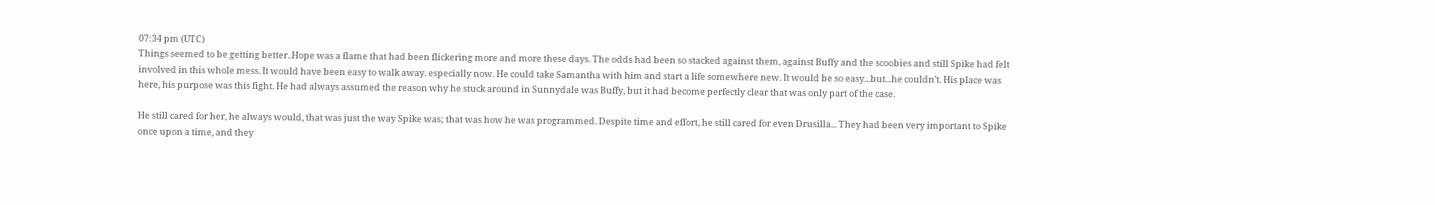07:34 pm (UTC)
Things seemed to be getting better..Hope was a flame that had been flickering more and more these days. The odds had been so stacked against them, against Buffy and the scoobies and still Spike had felt involved in this whole mess. It would have been easy to walk away. especially now. He could take Samantha with him and start a life somewhere new. It would be so easy...but...he couldn’t. His place was here, his purpose was this fight. He had always assumed the reason why he stuck around in Sunnydale was Buffy, but it had become perfectly clear that was only part of the case.

He still cared for her, he always would, that was just the way Spike was; that was how he was programmed. Despite time and effort, he still cared for even Drusilla... They had been very important to Spike once upon a time, and they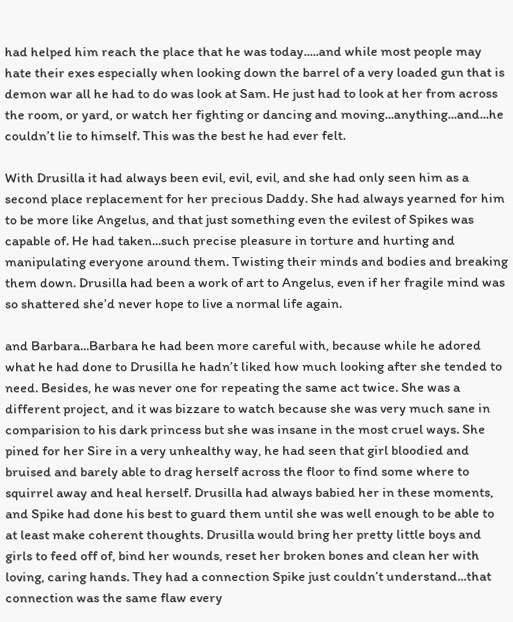had helped him reach the place that he was today.....and while most people may hate their exes especially when looking down the barrel of a very loaded gun that is demon war all he had to do was look at Sam. He just had to look at her from across the room, or yard, or watch her fighting or dancing and moving...anything...and...he couldn’t lie to himself. This was the best he had ever felt.

With Drusilla it had always been evil, evil, evil, and she had only seen him as a second place replacement for her precious Daddy. She had always yearned for him to be more like Angelus, and that just something even the evilest of Spikes was capable of. He had taken...such precise pleasure in torture and hurting and manipulating everyone around them. Twisting their minds and bodies and breaking them down. Drusilla had been a work of art to Angelus, even if her fragile mind was so shattered she’d never hope to live a normal life again.

and Barbara...Barbara he had been more careful with, because while he adored what he had done to Drusilla he hadn’t liked how much looking after she tended to need. Besides, he was never one for repeating the same act twice. She was a different project, and it was bizzare to watch because she was very much sane in comparision to his dark princess but she was insane in the most cruel ways. She pined for her Sire in a very unhealthy way, he had seen that girl bloodied and bruised and barely able to drag herself across the floor to find some where to squirrel away and heal herself. Drusilla had always babied her in these moments, and Spike had done his best to guard them until she was well enough to be able to at least make coherent thoughts. Drusilla would bring her pretty little boys and girls to feed off of, bind her wounds, reset her broken bones and clean her with loving, caring hands. They had a connection Spike just couldn’t understand...that connection was the same flaw every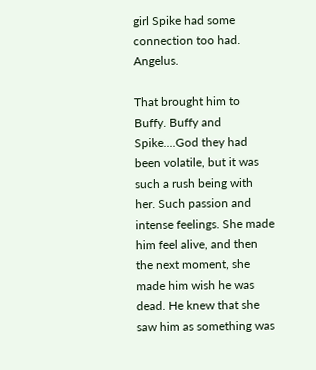girl Spike had some connection too had. Angelus.

That brought him to Buffy. Buffy and Spike....God they had been volatile, but it was such a rush being with her. Such passion and intense feelings. She made him feel alive, and then the next moment, she made him wish he was dead. He knew that she saw him as something was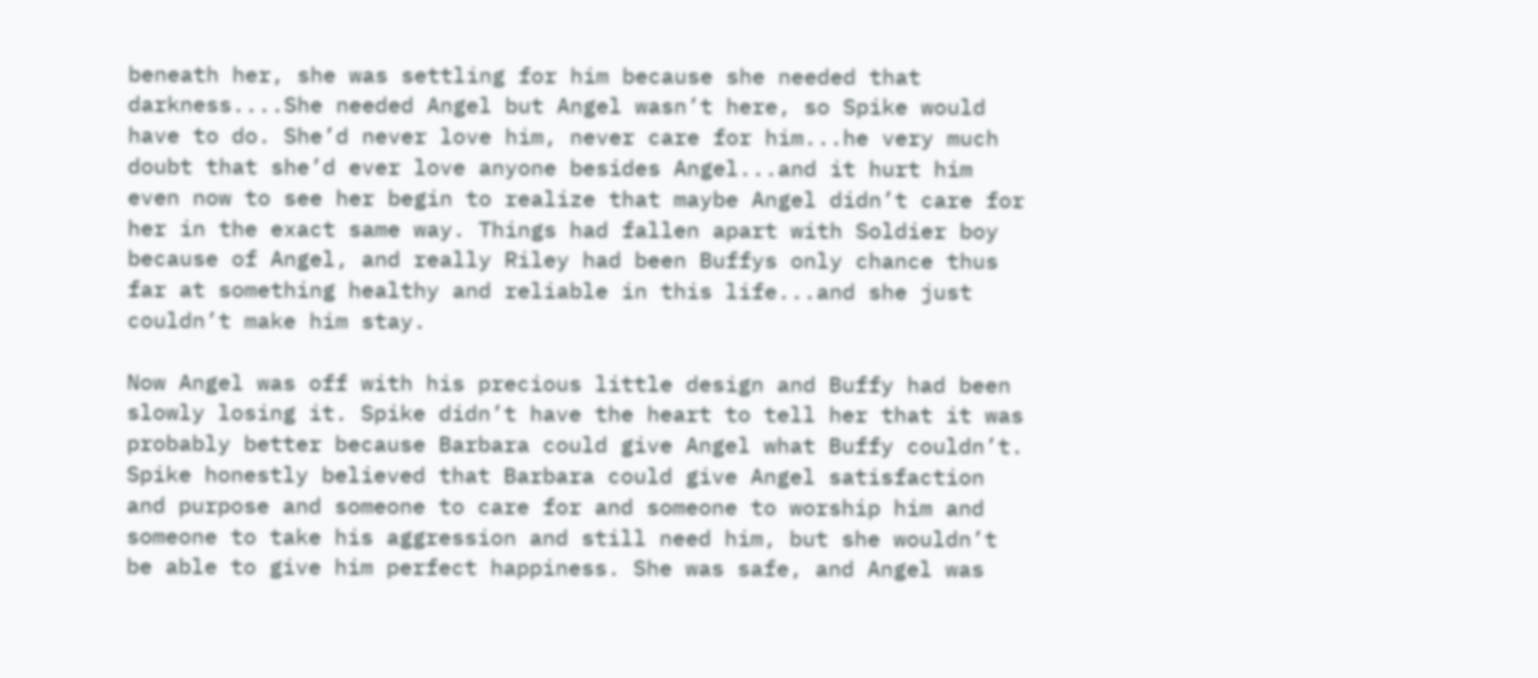beneath her, she was settling for him because she needed that darkness....She needed Angel but Angel wasn’t here, so Spike would have to do. She’d never love him, never care for him...he very much doubt that she’d ever love anyone besides Angel...and it hurt him even now to see her begin to realize that maybe Angel didn’t care for her in the exact same way. Things had fallen apart with Soldier boy because of Angel, and really Riley had been Buffys only chance thus far at something healthy and reliable in this life...and she just couldn’t make him stay.

Now Angel was off with his precious little design and Buffy had been slowly losing it. Spike didn’t have the heart to tell her that it was probably better because Barbara could give Angel what Buffy couldn’t. Spike honestly believed that Barbara could give Angel satisfaction and purpose and someone to care for and someone to worship him and someone to take his aggression and still need him, but she wouldn’t be able to give him perfect happiness. She was safe, and Angel was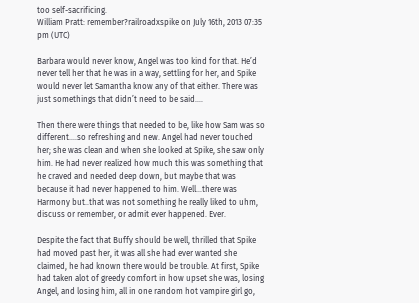too self-sacrificing.
William Pratt: remember?railroadxspike on July 16th, 2013 07:35 pm (UTC)

Barbara would never know, Angel was too kind for that. He’d never tell her that he was in a way, settling for her, and Spike would never let Samantha know any of that either. There was just somethings that didn’t need to be said....

Then there were things that needed to be, like how Sam was so different....so refreshing and new. Angel had never touched her; she was clean and when she looked at Spike, she saw only him. He had never realized how much this was something that he craved and needed deep down, but maybe that was because it had never happened to him. Well...there was Harmony but..that was not something he really liked to uhm, discuss or remember, or admit ever happened. Ever.

Despite the fact that Buffy should be well, thrilled that Spike had moved past her, it was all she had ever wanted she claimed, he had known there would be trouble. At first, Spike had taken alot of greedy comfort in how upset she was, losing Angel, and losing him, all in one random hot vampire girl go,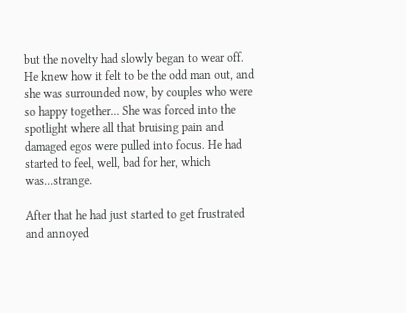but the novelty had slowly began to wear off. He knew how it felt to be the odd man out, and she was surrounded now, by couples who were so happy together... She was forced into the spotlight where all that bruising pain and damaged egos were pulled into focus. He had started to feel, well, bad for her, which was...strange.

After that he had just started to get frustrated and annoyed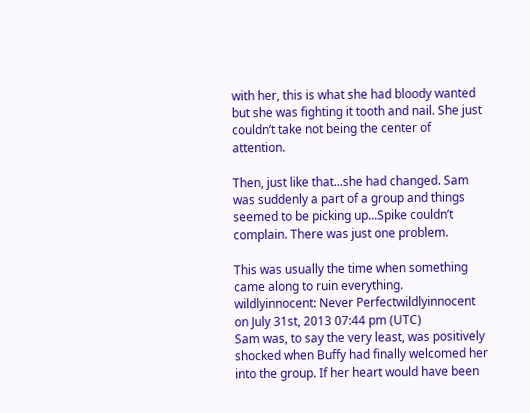with her, this is what she had bloody wanted but she was fighting it tooth and nail. She just couldn’t take not being the center of attention.

Then, just like that...she had changed. Sam was suddenly a part of a group and things seemed to be picking up...Spike couldn’t complain. There was just one problem.

This was usually the time when something came along to ruin everything.
wildlyinnocent: Never Perfectwildlyinnocent on July 31st, 2013 07:44 pm (UTC)
Sam was, to say the very least, was positively shocked when Buffy had finally welcomed her into the group. If her heart would have been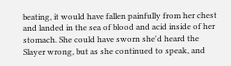beating, it would have fallen painfully from her chest and landed in the sea of blood and acid inside of her stomach. She could have sworn she'd heard the Slayer wrong, but as she continued to speak, and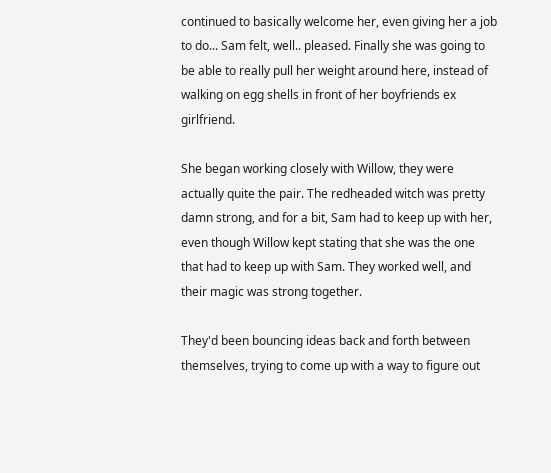continued to basically welcome her, even giving her a job to do... Sam felt, well.. pleased. Finally she was going to be able to really pull her weight around here, instead of walking on egg shells in front of her boyfriends ex girlfriend.

She began working closely with Willow, they were actually quite the pair. The redheaded witch was pretty damn strong, and for a bit, Sam had to keep up with her, even though Willow kept stating that she was the one that had to keep up with Sam. They worked well, and their magic was strong together.

They'd been bouncing ideas back and forth between themselves, trying to come up with a way to figure out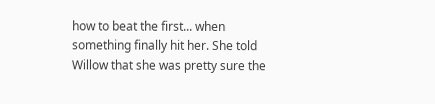how to beat the first... when something finally hit her. She told Willow that she was pretty sure the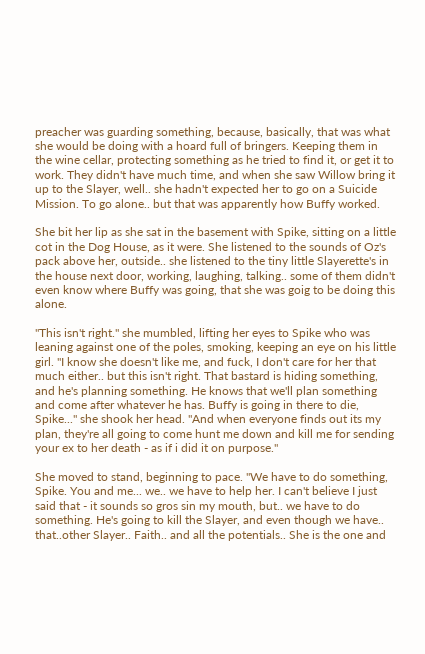preacher was guarding something, because, basically, that was what she would be doing with a hoard full of bringers. Keeping them in the wine cellar, protecting something as he tried to find it, or get it to work. They didn't have much time, and when she saw Willow bring it up to the Slayer, well.. she hadn't expected her to go on a Suicide Mission. To go alone.. but that was apparently how Buffy worked.

She bit her lip as she sat in the basement with Spike, sitting on a little cot in the Dog House, as it were. She listened to the sounds of Oz's pack above her, outside.. she listened to the tiny little Slayerette's in the house next door, working, laughing, talking.. some of them didn't even know where Buffy was going, that she was goig to be doing this alone.

"This isn't right." she mumbled, lifting her eyes to Spike who was leaning against one of the poles, smoking, keeping an eye on his little girl. "I know she doesn't like me, and fuck, I don't care for her that much either.. but this isn't right. That bastard is hiding something, and he's planning something. He knows that we'll plan something and come after whatever he has. Buffy is going in there to die, Spike..." she shook her head. "And when everyone finds out its my plan, they're all going to come hunt me down and kill me for sending your ex to her death - as if i did it on purpose."

She moved to stand, beginning to pace. "We have to do something, Spike. You and me... we.. we have to help her. I can't believe I just said that - it sounds so gros sin my mouth, but.. we have to do something. He's going to kill the Slayer, and even though we have.. that..other Slayer.. Faith.. and all the potentials.. She is the one and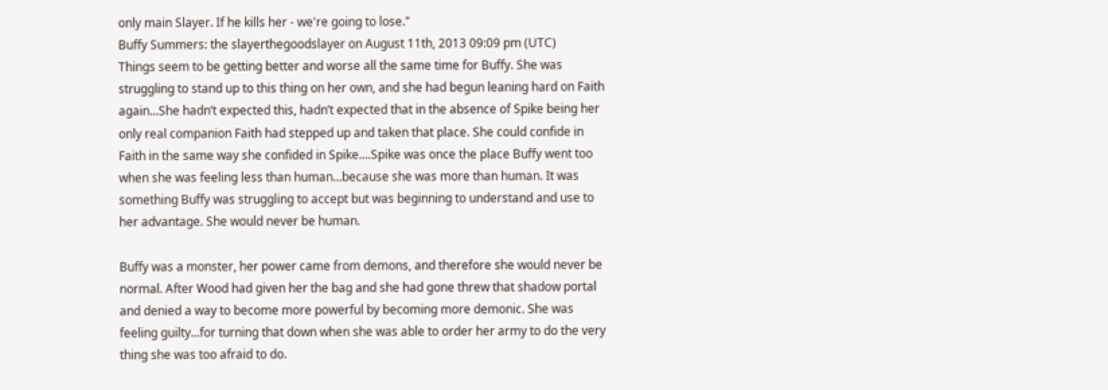only main Slayer. If he kills her - we're going to lose."
Buffy Summers: the slayerthegoodslayer on August 11th, 2013 09:09 pm (UTC)
Things seem to be getting better and worse all the same time for Buffy. She was struggling to stand up to this thing on her own, and she had begun leaning hard on Faith again...She hadn’t expected this, hadn’t expected that in the absence of Spike being her only real companion Faith had stepped up and taken that place. She could confide in Faith in the same way she confided in Spike....Spike was once the place Buffy went too when she was feeling less than human...because she was more than human. It was something Buffy was struggling to accept but was beginning to understand and use to her advantage. She would never be human.

Buffy was a monster, her power came from demons, and therefore she would never be normal. After Wood had given her the bag and she had gone threw that shadow portal and denied a way to become more powerful by becoming more demonic. She was feeling guilty...for turning that down when she was able to order her army to do the very thing she was too afraid to do.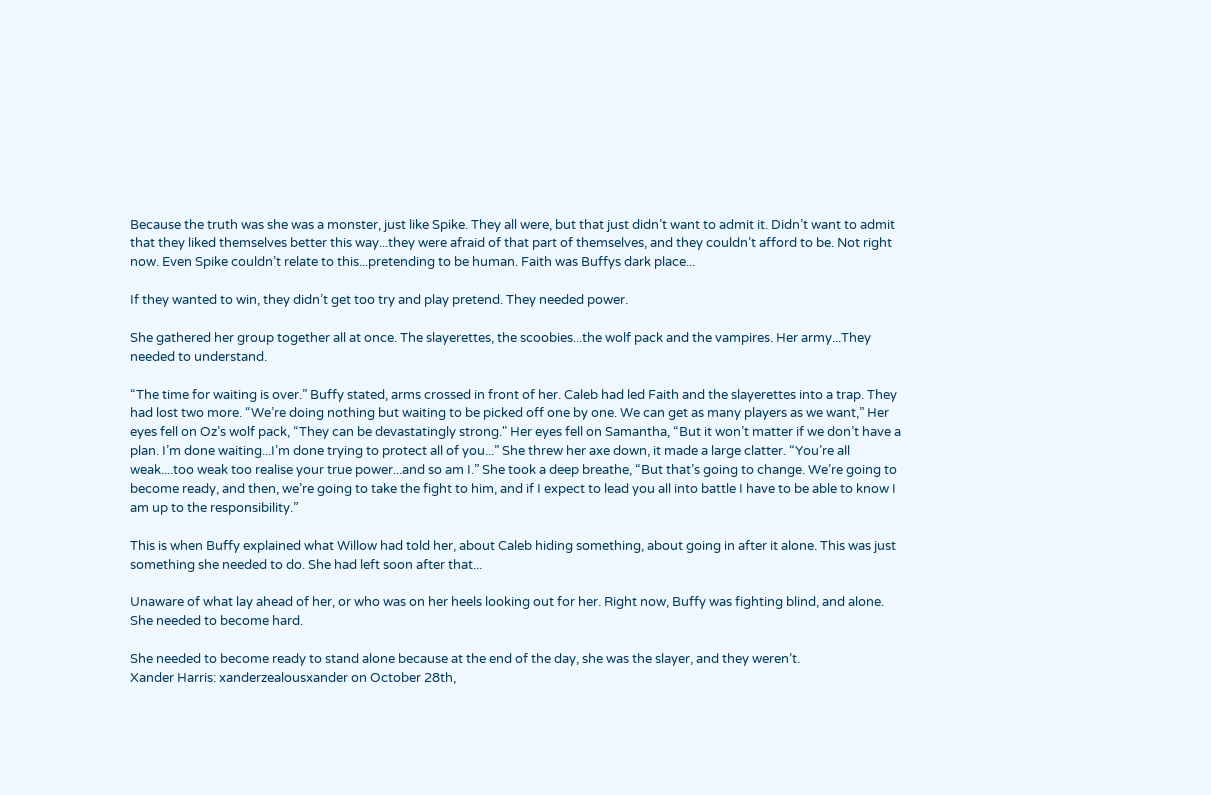Because the truth was she was a monster, just like Spike. They all were, but that just didn’t want to admit it. Didn’t want to admit that they liked themselves better this way...they were afraid of that part of themselves, and they couldn’t afford to be. Not right now. Even Spike couldn’t relate to this...pretending to be human. Faith was Buffys dark place...

If they wanted to win, they didn’t get too try and play pretend. They needed power.

She gathered her group together all at once. The slayerettes, the scoobies...the wolf pack and the vampires. Her army...They needed to understand.

“The time for waiting is over.” Buffy stated, arms crossed in front of her. Caleb had led Faith and the slayerettes into a trap. They had lost two more. “We’re doing nothing but waiting to be picked off one by one. We can get as many players as we want,” Her eyes fell on Oz’s wolf pack, “They can be devastatingly strong." Her eyes fell on Samantha, “But it won’t matter if we don’t have a plan. I’m done waiting...I’m done trying to protect all of you...” She threw her axe down, it made a large clatter. “You’re all weak....too weak too realise your true power...and so am I.” She took a deep breathe, “But that’s going to change. We’re going to become ready, and then, we’re going to take the fight to him, and if I expect to lead you all into battle I have to be able to know I am up to the responsibility.”

This is when Buffy explained what Willow had told her, about Caleb hiding something, about going in after it alone. This was just something she needed to do. She had left soon after that...

Unaware of what lay ahead of her, or who was on her heels looking out for her. Right now, Buffy was fighting blind, and alone. She needed to become hard.

She needed to become ready to stand alone because at the end of the day, she was the slayer, and they weren’t.
Xander Harris: xanderzealousxander on October 28th,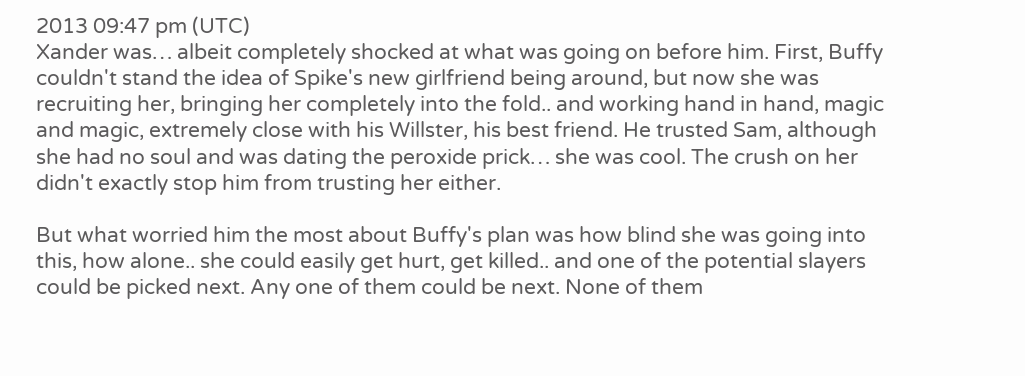2013 09:47 pm (UTC)
Xander was… albeit completely shocked at what was going on before him. First, Buffy couldn't stand the idea of Spike's new girlfriend being around, but now she was recruiting her, bringing her completely into the fold.. and working hand in hand, magic and magic, extremely close with his Willster, his best friend. He trusted Sam, although she had no soul and was dating the peroxide prick… she was cool. The crush on her didn't exactly stop him from trusting her either.

But what worried him the most about Buffy's plan was how blind she was going into this, how alone.. she could easily get hurt, get killed.. and one of the potential slayers could be picked next. Any one of them could be next. None of them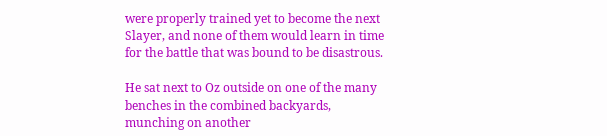were properly trained yet to become the next Slayer, and none of them would learn in time for the battle that was bound to be disastrous.

He sat next to Oz outside on one of the many benches in the combined backyards, munching on another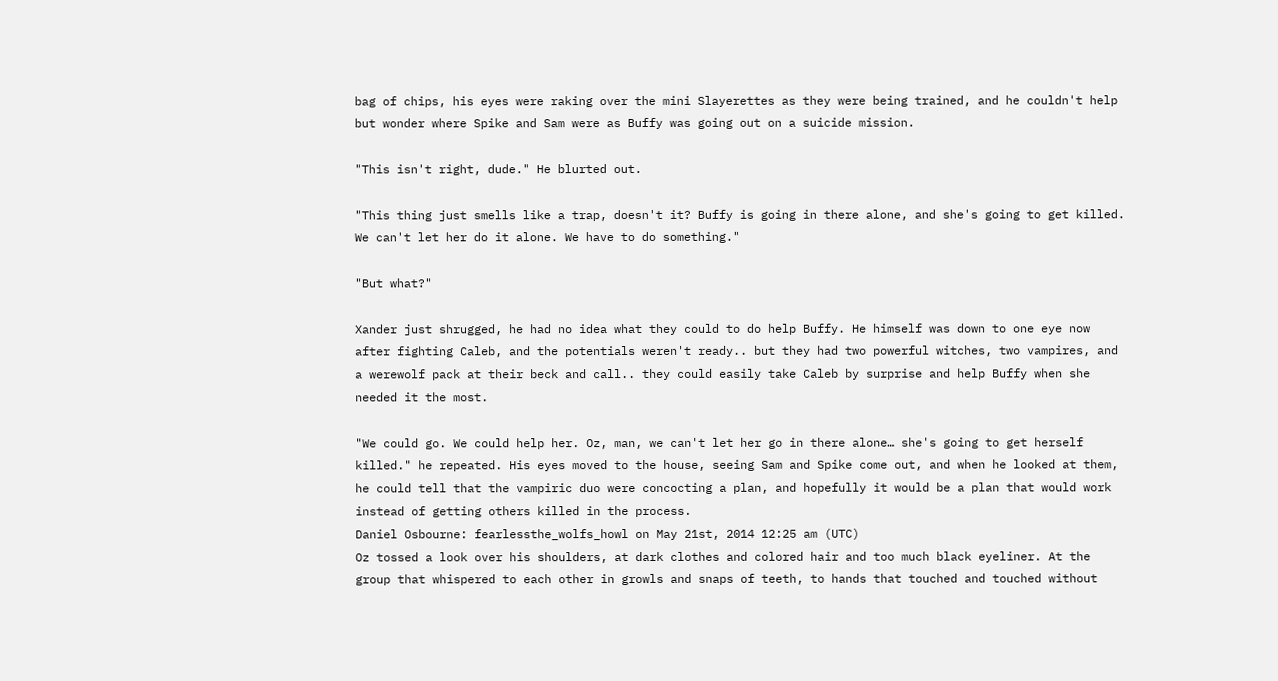bag of chips, his eyes were raking over the mini Slayerettes as they were being trained, and he couldn't help but wonder where Spike and Sam were as Buffy was going out on a suicide mission.

"This isn't right, dude." He blurted out.

"This thing just smells like a trap, doesn't it? Buffy is going in there alone, and she's going to get killed. We can't let her do it alone. We have to do something."

"But what?"

Xander just shrugged, he had no idea what they could to do help Buffy. He himself was down to one eye now after fighting Caleb, and the potentials weren't ready.. but they had two powerful witches, two vampires, and a werewolf pack at their beck and call.. they could easily take Caleb by surprise and help Buffy when she needed it the most.

"We could go. We could help her. Oz, man, we can't let her go in there alone… she's going to get herself killed." he repeated. His eyes moved to the house, seeing Sam and Spike come out, and when he looked at them, he could tell that the vampiric duo were concocting a plan, and hopefully it would be a plan that would work instead of getting others killed in the process.
Daniel Osbourne: fearlessthe_wolfs_howl on May 21st, 2014 12:25 am (UTC)
Oz tossed a look over his shoulders, at dark clothes and colored hair and too much black eyeliner. At the group that whispered to each other in growls and snaps of teeth, to hands that touched and touched without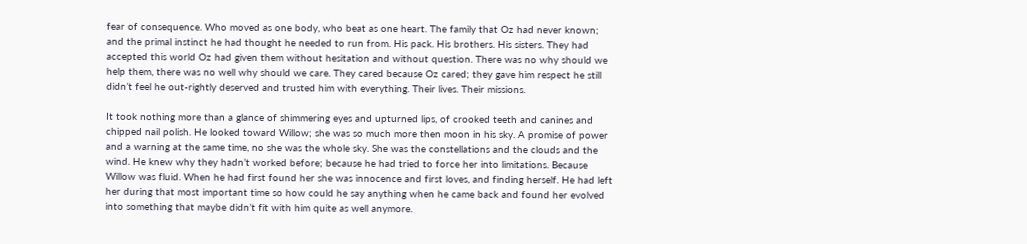fear of consequence. Who moved as one body, who beat as one heart. The family that Oz had never known; and the primal instinct he had thought he needed to run from. His pack. His brothers. His sisters. They had accepted this world Oz had given them without hesitation and without question. There was no why should we help them, there was no well why should we care. They cared because Oz cared; they gave him respect he still didn’t feel he out-rightly deserved and trusted him with everything. Their lives. Their missions.

It took nothing more than a glance of shimmering eyes and upturned lips, of crooked teeth and canines and chipped nail polish. He looked toward Willow; she was so much more then moon in his sky. A promise of power and a warning at the same time, no she was the whole sky. She was the constellations and the clouds and the wind. He knew why they hadn’t worked before; because he had tried to force her into limitations. Because Willow was fluid. When he had first found her she was innocence and first loves, and finding herself. He had left her during that most important time so how could he say anything when he came back and found her evolved into something that maybe didn’t fit with him quite as well anymore.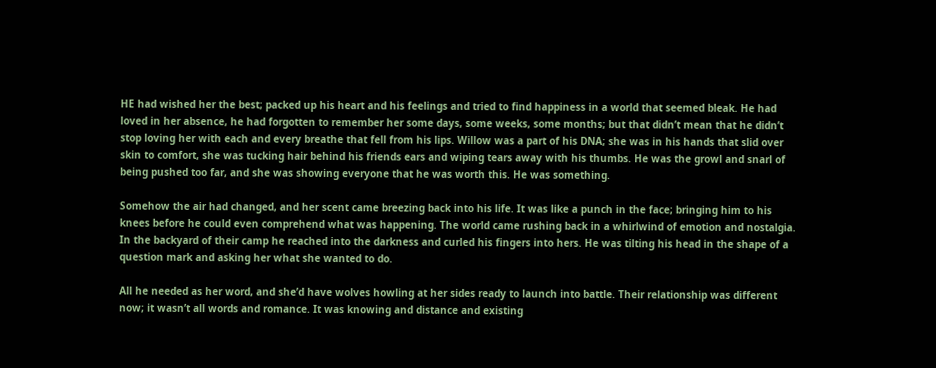HE had wished her the best; packed up his heart and his feelings and tried to find happiness in a world that seemed bleak. He had loved in her absence, he had forgotten to remember her some days, some weeks, some months; but that didn’t mean that he didn’t stop loving her with each and every breathe that fell from his lips. Willow was a part of his DNA; she was in his hands that slid over skin to comfort, she was tucking hair behind his friends ears and wiping tears away with his thumbs. He was the growl and snarl of being pushed too far, and she was showing everyone that he was worth this. He was something.

Somehow the air had changed, and her scent came breezing back into his life. It was like a punch in the face; bringing him to his knees before he could even comprehend what was happening. The world came rushing back in a whirlwind of emotion and nostalgia. In the backyard of their camp he reached into the darkness and curled his fingers into hers. He was tilting his head in the shape of a question mark and asking her what she wanted to do.

All he needed as her word, and she’d have wolves howling at her sides ready to launch into battle. Their relationship was different now; it wasn’t all words and romance. It was knowing and distance and existing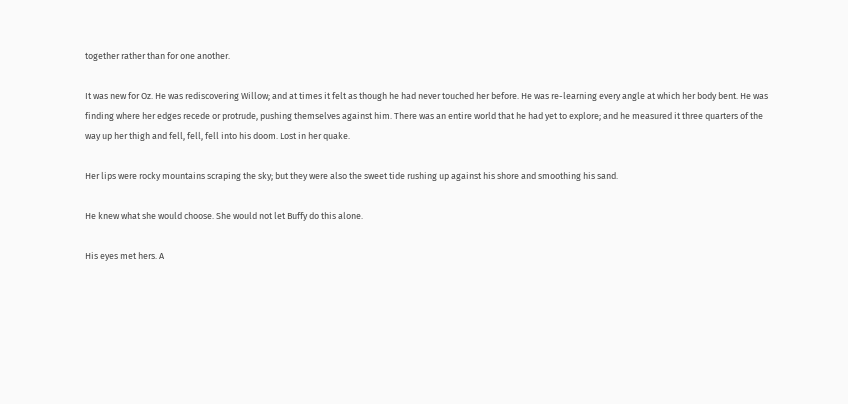together rather than for one another.

It was new for Oz. He was rediscovering Willow; and at times it felt as though he had never touched her before. He was re-learning every angle at which her body bent. He was finding where her edges recede or protrude, pushing themselves against him. There was an entire world that he had yet to explore; and he measured it three quarters of the way up her thigh and fell, fell, fell into his doom. Lost in her quake.

Her lips were rocky mountains scraping the sky; but they were also the sweet tide rushing up against his shore and smoothing his sand.

He knew what she would choose. She would not let Buffy do this alone.

His eyes met hers. A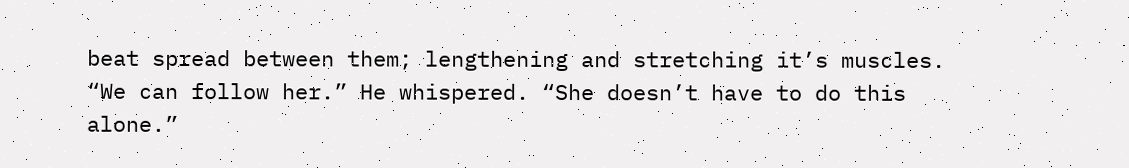beat spread between them; lengthening and stretching it’s muscles. “We can follow her.” He whispered. “She doesn’t have to do this alone.”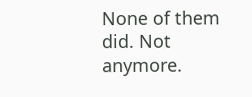None of them did. Not anymore.